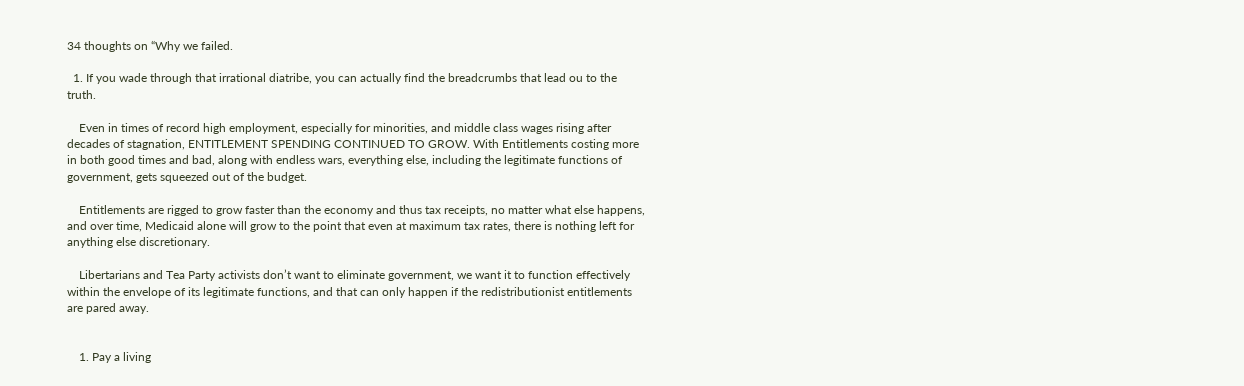34 thoughts on “Why we failed.

  1. If you wade through that irrational diatribe, you can actually find the breadcrumbs that lead ou to the truth.

    Even in times of record high employment, especially for minorities, and middle class wages rising after decades of stagnation, ENTITLEMENT SPENDING CONTINUED TO GROW. With Entitlements costing more in both good times and bad, along with endless wars, everything else, including the legitimate functions of government, gets squeezed out of the budget.

    Entitlements are rigged to grow faster than the economy and thus tax receipts, no matter what else happens, and over time, Medicaid alone will grow to the point that even at maximum tax rates, there is nothing left for anything else discretionary.

    Libertarians and Tea Party activists don’t want to eliminate government, we want it to function effectively within the envelope of its legitimate functions, and that can only happen if the redistributionist entitlements are pared away.


    1. Pay a living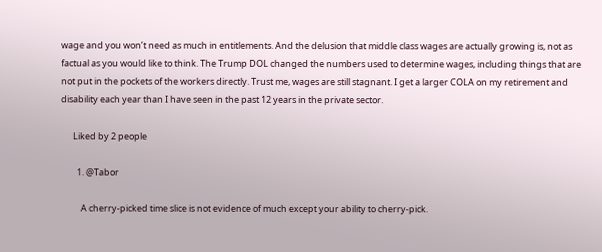wage and you won’t need as much in entitlements. And the delusion that middle class wages are actually growing is, not as factual as you would like to think. The Trump DOL changed the numbers used to determine wages, including things that are not put in the pockets of the workers directly. Trust me, wages are still stagnant. I get a larger COLA on my retirement and disability each year than I have seen in the past 12 years in the private sector.

      Liked by 2 people

        1. @Tabor

          A cherry-picked time slice is not evidence of much except your ability to cherry-pick.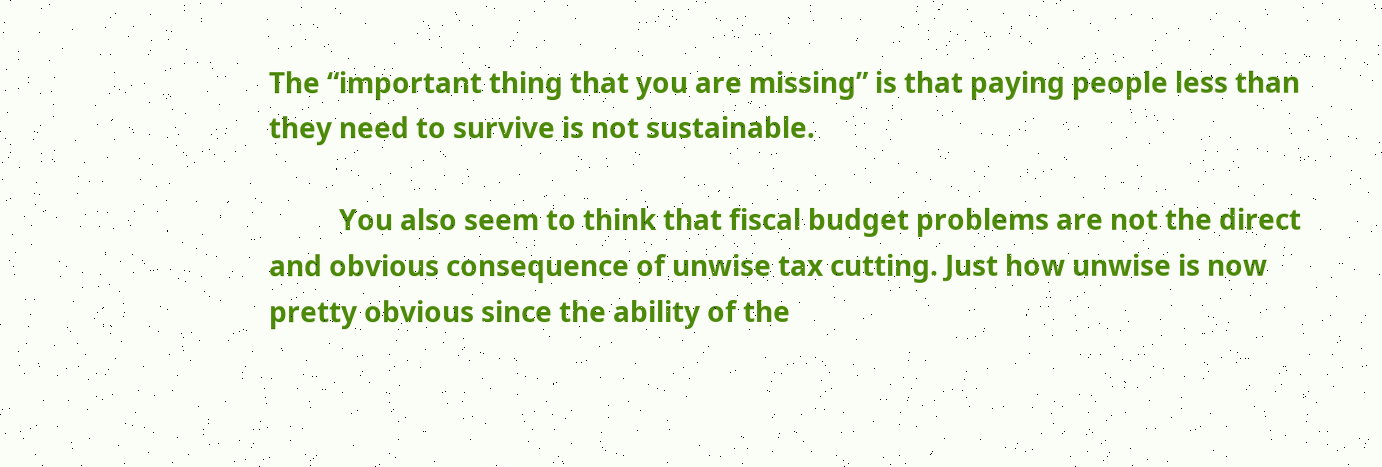The “important thing that you are missing” is that paying people less than they need to survive is not sustainable.

          You also seem to think that fiscal budget problems are not the direct and obvious consequence of unwise tax cutting. Just how unwise is now pretty obvious since the ability of the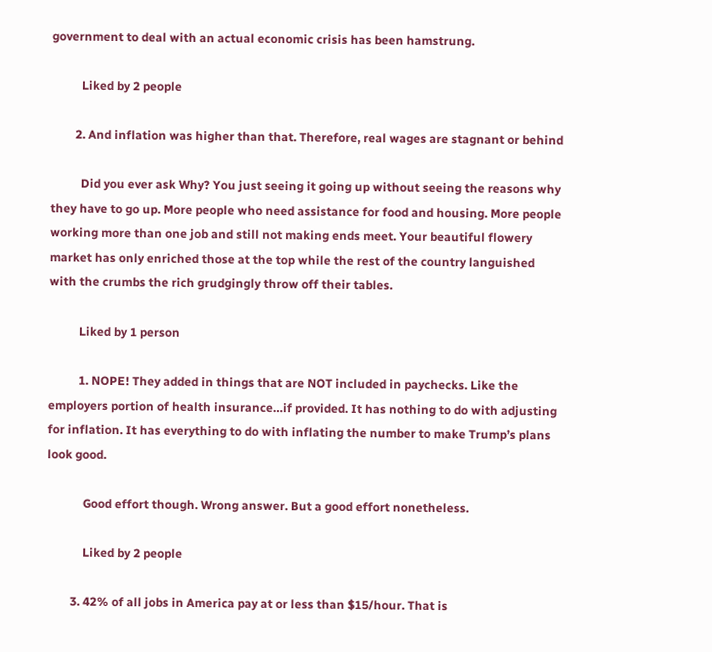government to deal with an actual economic crisis has been hamstrung.

          Liked by 2 people

        2. And inflation was higher than that. Therefore, real wages are stagnant or behind

          Did you ever ask Why? You just seeing it going up without seeing the reasons why they have to go up. More people who need assistance for food and housing. More people working more than one job and still not making ends meet. Your beautiful flowery market has only enriched those at the top while the rest of the country languished with the crumbs the rich grudgingly throw off their tables.

          Liked by 1 person

          1. NOPE! They added in things that are NOT included in paychecks. Like the employers portion of health insurance…if provided. It has nothing to do with adjusting for inflation. It has everything to do with inflating the number to make Trump’s plans look good.

            Good effort though. Wrong answer. But a good effort nonetheless.

            Liked by 2 people

        3. 42% of all jobs in America pay at or less than $15/hour. That is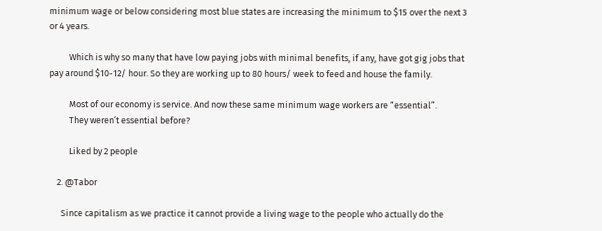minimum wage or below considering most blue states are increasing the minimum to $15 over the next 3 or 4 years.

          Which is why so many that have low paying jobs with minimal benefits, if any, have got gig jobs that pay around $10-12/ hour. So they are working up to 80 hours/ week to feed and house the family.

          Most of our economy is service. And now these same minimum wage workers are “essential”.
          They weren’t essential before?

          Liked by 2 people

    2. @Tabor

      Since capitalism as we practice it cannot provide a living wage to the people who actually do the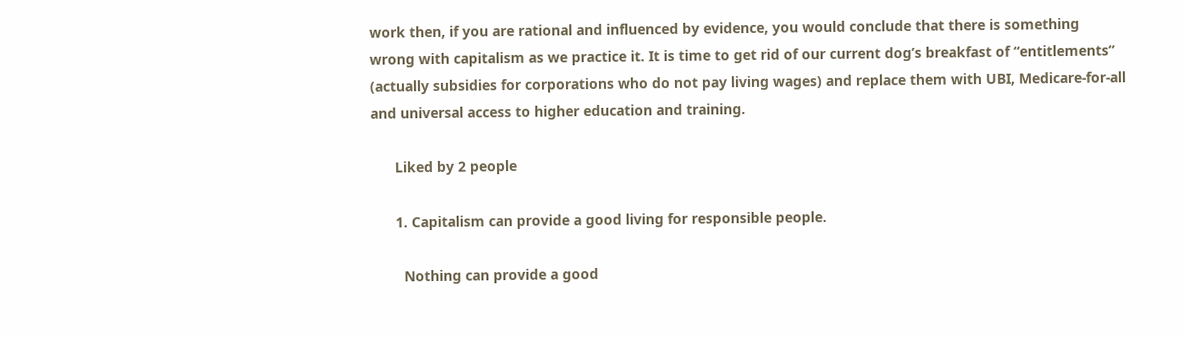work then, if you are rational and influenced by evidence, you would conclude that there is something wrong with capitalism as we practice it. It is time to get rid of our current dog’s breakfast of “entitlements” (actually subsidies for corporations who do not pay living wages) and replace them with UBI, Medicare-for-all and universal access to higher education and training.

      Liked by 2 people

      1. Capitalism can provide a good living for responsible people.

        Nothing can provide a good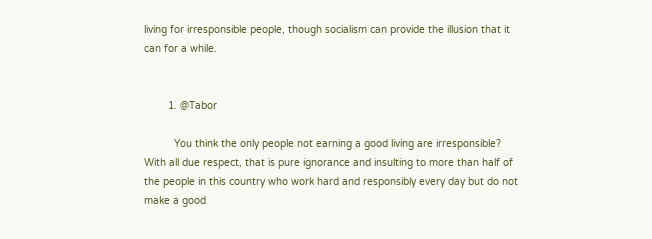living for irresponsible people, though socialism can provide the illusion that it can for a while.


        1. @Tabor

          You think the only people not earning a good living are irresponsible? With all due respect, that is pure ignorance and insulting to more than half of the people in this country who work hard and responsibly every day but do not make a good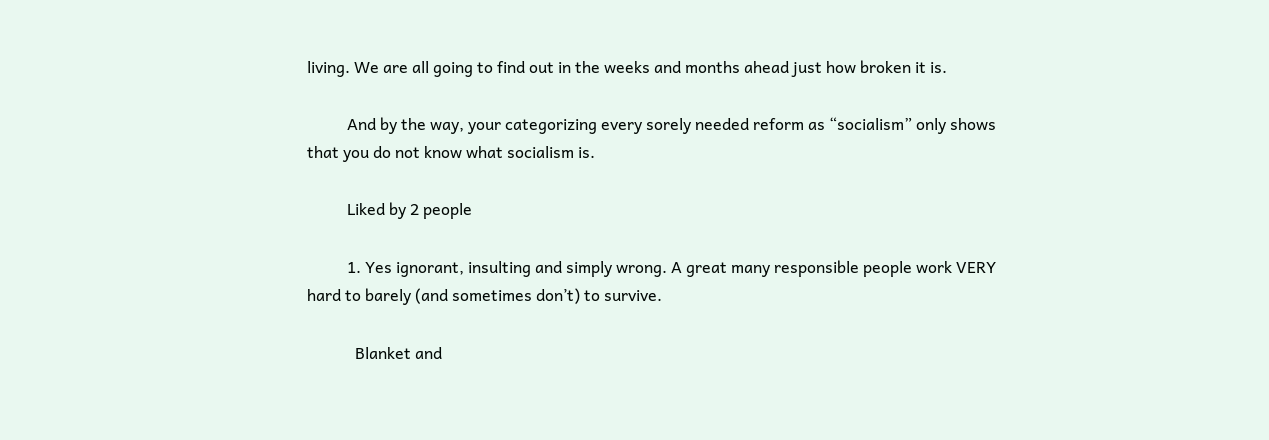living. We are all going to find out in the weeks and months ahead just how broken it is.

          And by the way, your categorizing every sorely needed reform as “socialism” only shows that you do not know what socialism is.

          Liked by 2 people

          1. Yes ignorant, insulting and simply wrong. A great many responsible people work VERY hard to barely (and sometimes don’t) to survive.

            Blanket and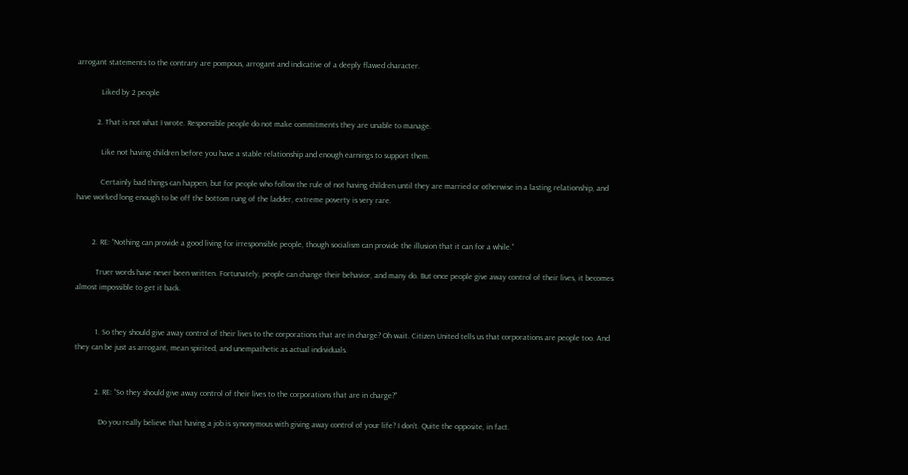arrogant statements to the contrary are pompous, arrogant and indicative of a deeply flawed character.

            Liked by 2 people

          2. That is not what I wrote. Responsible people do not make commitments they are unable to manage.

            Like not having children before you have a stable relationship and enough earnings to support them.

            Certainly bad things can happen, but for people who follow the rule of not having children until they are married or otherwise in a lasting relationship, and have worked long enough to be off the bottom rung of the ladder, extreme poverty is very rare.


        2. RE: “Nothing can provide a good living for irresponsible people, though socialism can provide the illusion that it can for a while.”

          Truer words have never been written. Fortunately, people can change their behavior, and many do. But once people give away control of their lives, it becomes almost impossible to get it back.


          1. So they should give away control of their lives to the corporations that are in charge? Oh wait. Citizen United tells us that corporations are people too. And they can be just as arrogant, mean spirited, and unempathetic as actual individuals.


          2. RE: “So they should give away control of their lives to the corporations that are in charge?”

            Do you really believe that having a job is synonymous with giving away control of your life? I don’t. Quite the opposite, in fact.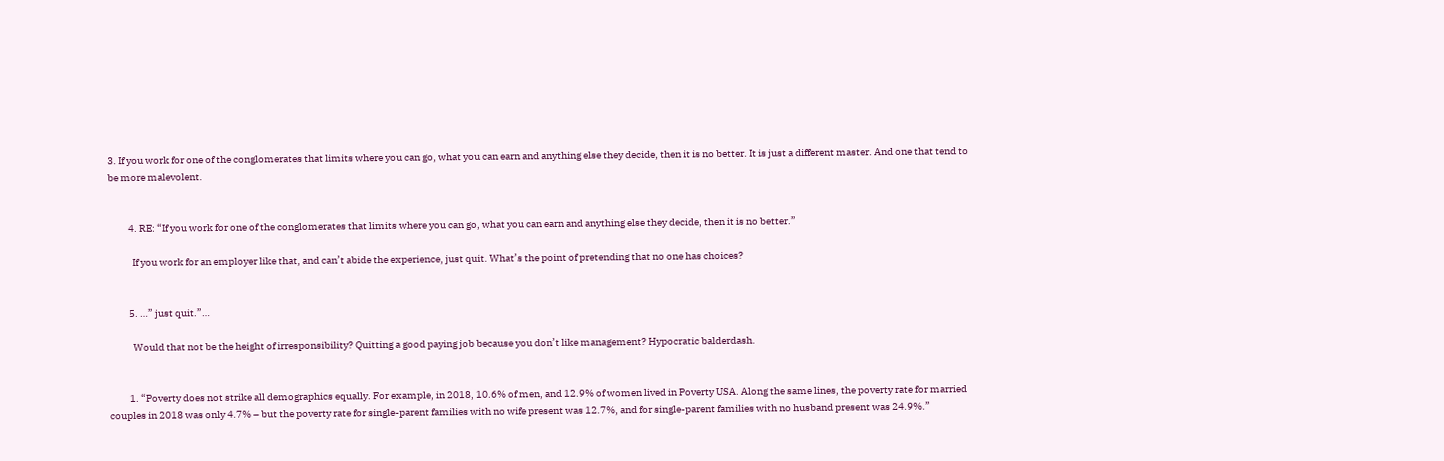3. If you work for one of the conglomerates that limits where you can go, what you can earn and anything else they decide, then it is no better. It is just a different master. And one that tend to be more malevolent.


          4. RE: “If you work for one of the conglomerates that limits where you can go, what you can earn and anything else they decide, then it is no better.”

            If you work for an employer like that, and can’t abide the experience, just quit. What’s the point of pretending that no one has choices?


          5. …” just quit.”…

            Would that not be the height of irresponsibility? Quitting a good paying job because you don’t like management? Hypocratic balderdash.


          1. “Poverty does not strike all demographics equally. For example, in 2018, 10.6% of men, and 12.9% of women lived in Poverty USA. Along the same lines, the poverty rate for married couples in 2018 was only 4.7% – but the poverty rate for single-parent families with no wife present was 12.7%, and for single-parent families with no husband present was 24.9%.”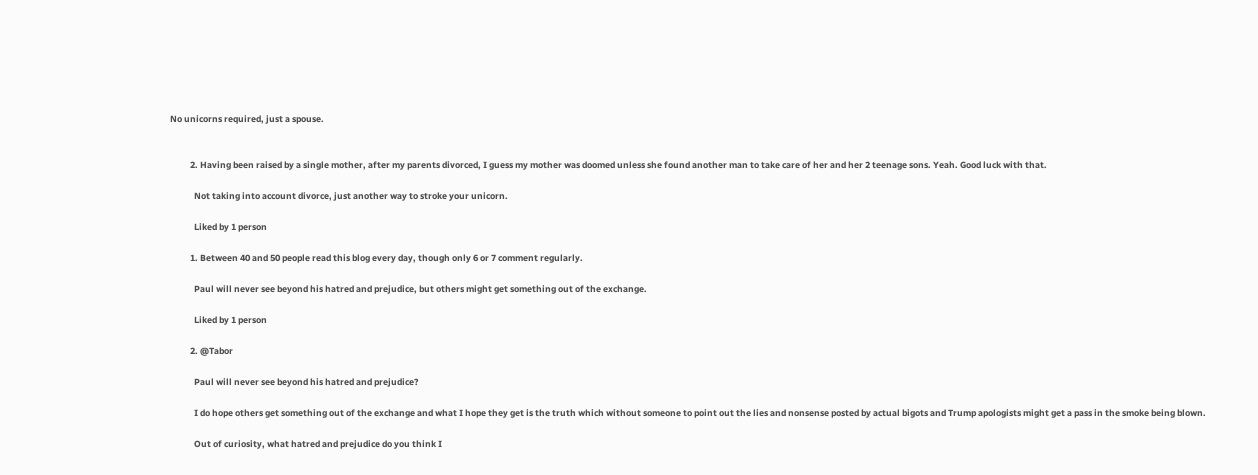No unicorns required, just a spouse.


          2. Having been raised by a single mother, after my parents divorced, I guess my mother was doomed unless she found another man to take care of her and her 2 teenage sons. Yeah. Good luck with that.

            Not taking into account divorce, just another way to stroke your unicorn.

            Liked by 1 person

          1. Between 40 and 50 people read this blog every day, though only 6 or 7 comment regularly.

            Paul will never see beyond his hatred and prejudice, but others might get something out of the exchange.

            Liked by 1 person

          2. @Tabor

            Paul will never see beyond his hatred and prejudice?

            I do hope others get something out of the exchange and what I hope they get is the truth which without someone to point out the lies and nonsense posted by actual bigots and Trump apologists might get a pass in the smoke being blown.

            Out of curiosity, what hatred and prejudice do you think I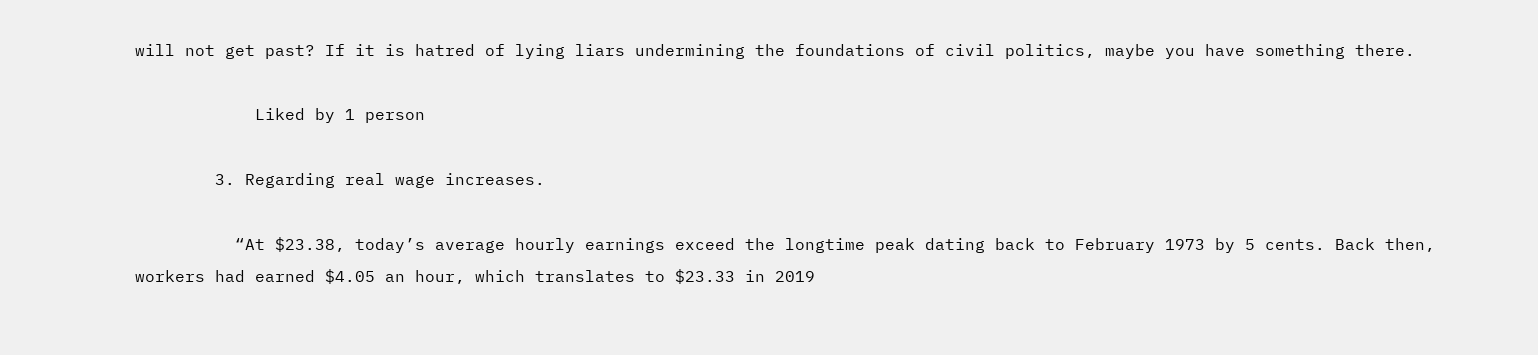will not get past? If it is hatred of lying liars undermining the foundations of civil politics, maybe you have something there.

            Liked by 1 person

        3. Regarding real wage increases.

          “At $23.38, today’s average hourly earnings exceed the longtime peak dating back to February 1973 by 5 cents. Back then, workers had earned $4.05 an hour, which translates to $23.33 in 2019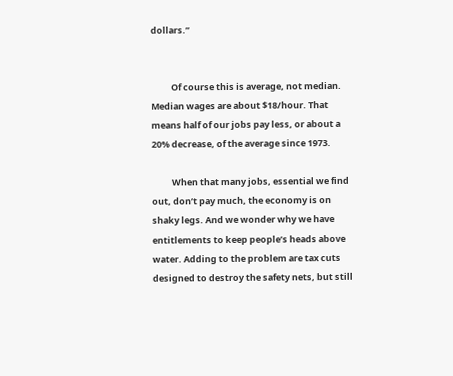dollars.”


          Of course this is average, not median. Median wages are about $18/hour. That means half of our jobs pay less, or about a 20% decrease, of the average since 1973.

          When that many jobs, essential we find out, don’t pay much, the economy is on shaky legs. And we wonder why we have entitlements to keep people’s heads above water. Adding to the problem are tax cuts designed to destroy the safety nets, but still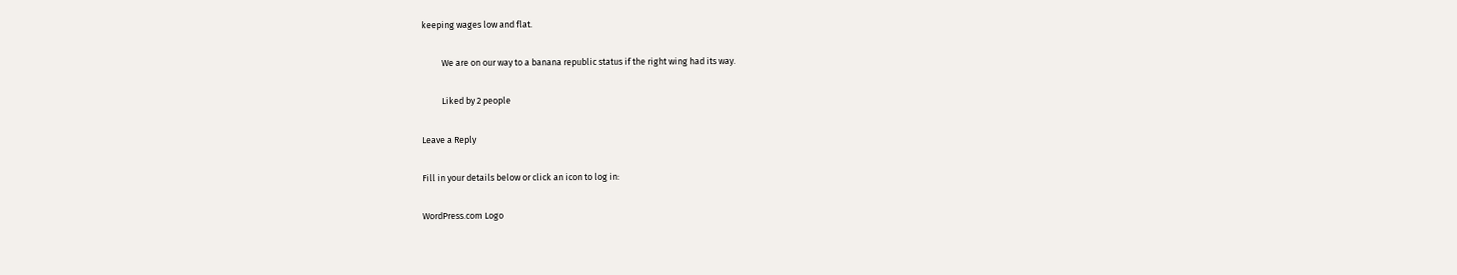keeping wages low and flat.

          We are on our way to a banana republic status if the right wing had its way.

          Liked by 2 people

Leave a Reply

Fill in your details below or click an icon to log in:

WordPress.com Logo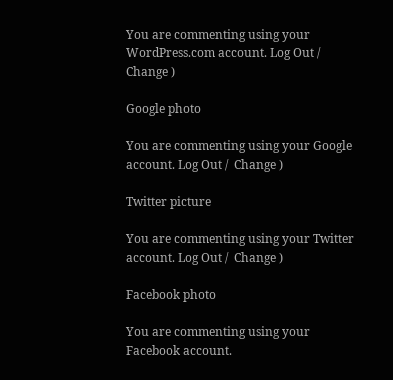You are commenting using your WordPress.com account. Log Out /  Change )

Google photo

You are commenting using your Google account. Log Out /  Change )

Twitter picture

You are commenting using your Twitter account. Log Out /  Change )

Facebook photo

You are commenting using your Facebook account.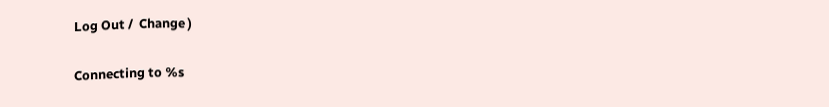Log Out /  Change )

Connecting to %s